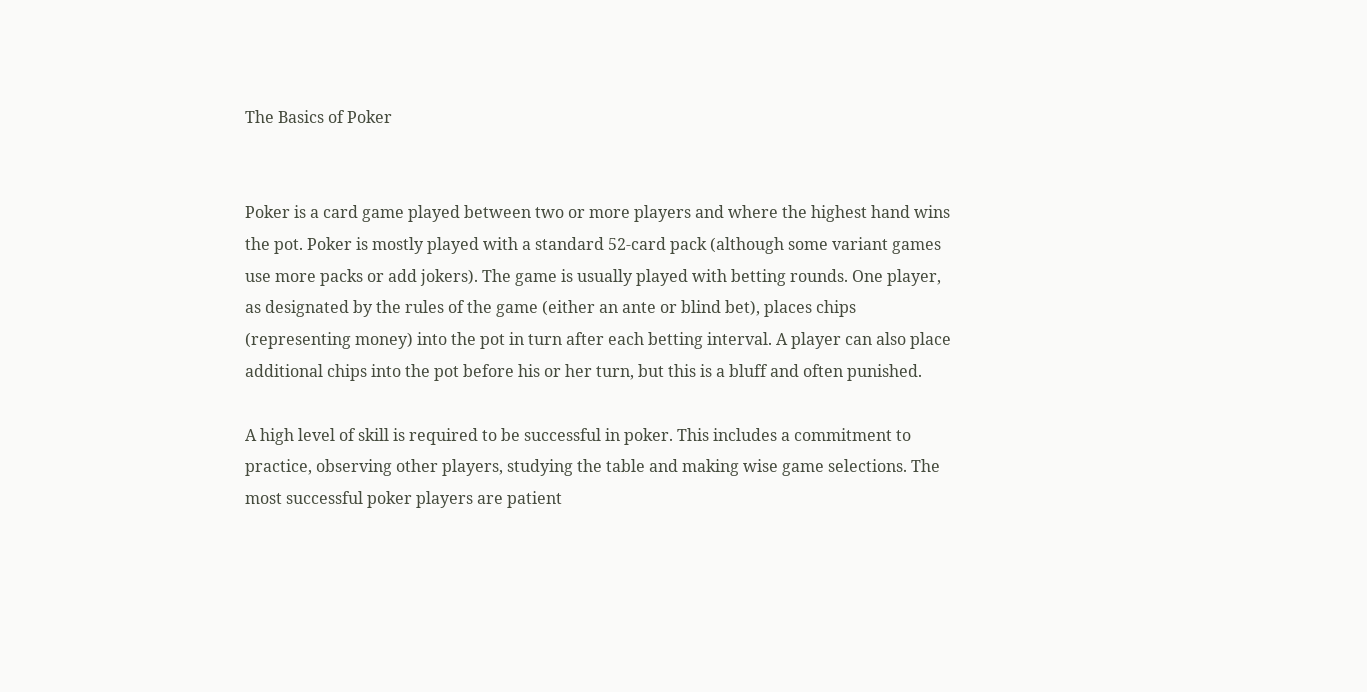The Basics of Poker


Poker is a card game played between two or more players and where the highest hand wins the pot. Poker is mostly played with a standard 52-card pack (although some variant games use more packs or add jokers). The game is usually played with betting rounds. One player, as designated by the rules of the game (either an ante or blind bet), places chips (representing money) into the pot in turn after each betting interval. A player can also place additional chips into the pot before his or her turn, but this is a bluff and often punished.

A high level of skill is required to be successful in poker. This includes a commitment to practice, observing other players, studying the table and making wise game selections. The most successful poker players are patient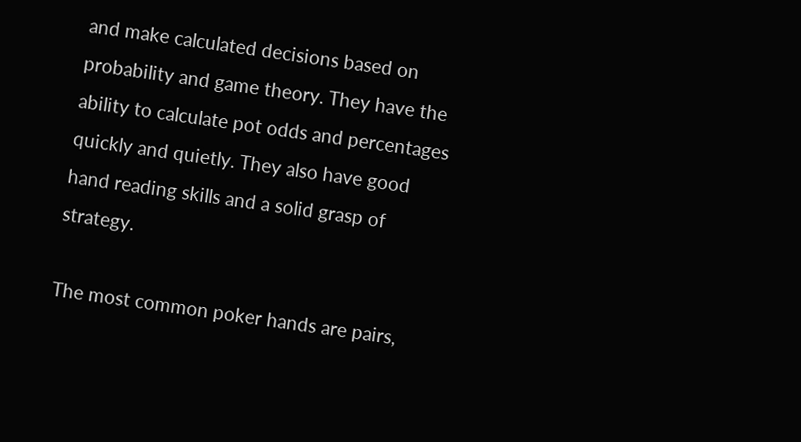and make calculated decisions based on probability and game theory. They have the ability to calculate pot odds and percentages quickly and quietly. They also have good hand reading skills and a solid grasp of strategy.

The most common poker hands are pairs,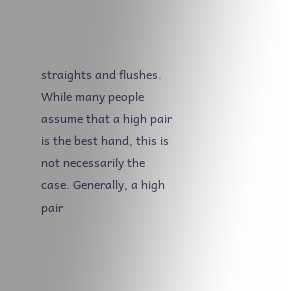straights and flushes. While many people assume that a high pair is the best hand, this is not necessarily the case. Generally, a high pair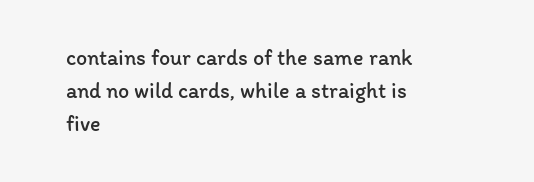contains four cards of the same rank and no wild cards, while a straight is five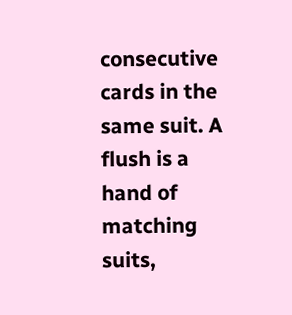consecutive cards in the same suit. A flush is a hand of matching suits,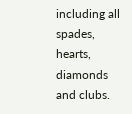including all spades, hearts, diamonds and clubs.